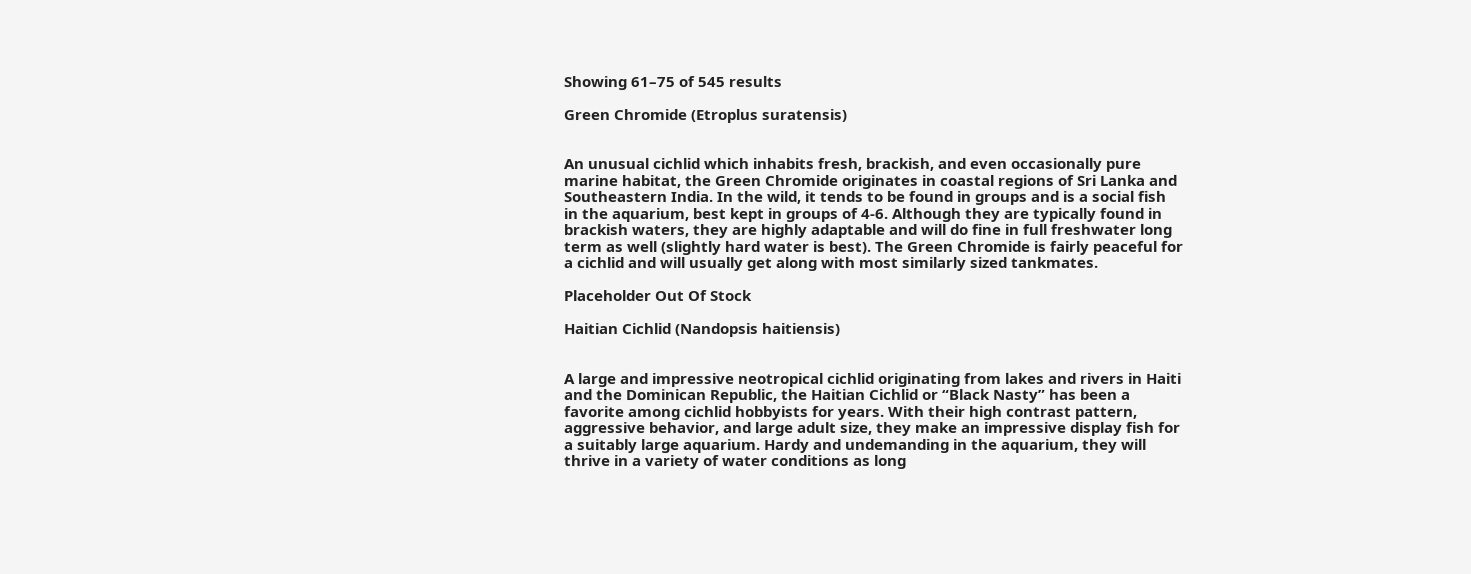Showing 61–75 of 545 results

Green Chromide (Etroplus suratensis)


An unusual cichlid which inhabits fresh, brackish, and even occasionally pure marine habitat, the Green Chromide originates in coastal regions of Sri Lanka and Southeastern India. In the wild, it tends to be found in groups and is a social fish in the aquarium, best kept in groups of 4-6. Although they are typically found in brackish waters, they are highly adaptable and will do fine in full freshwater long term as well (slightly hard water is best). The Green Chromide is fairly peaceful for a cichlid and will usually get along with most similarly sized tankmates.

Placeholder Out Of Stock

Haitian Cichlid (Nandopsis haitiensis)


A large and impressive neotropical cichlid originating from lakes and rivers in Haiti and the Dominican Republic, the Haitian Cichlid or “Black Nasty” has been a favorite among cichlid hobbyists for years. With their high contrast pattern, aggressive behavior, and large adult size, they make an impressive display fish for a suitably large aquarium. Hardy and undemanding in the aquarium, they will thrive in a variety of water conditions as long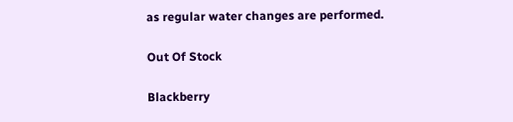as regular water changes are performed.

Out Of Stock

Blackberry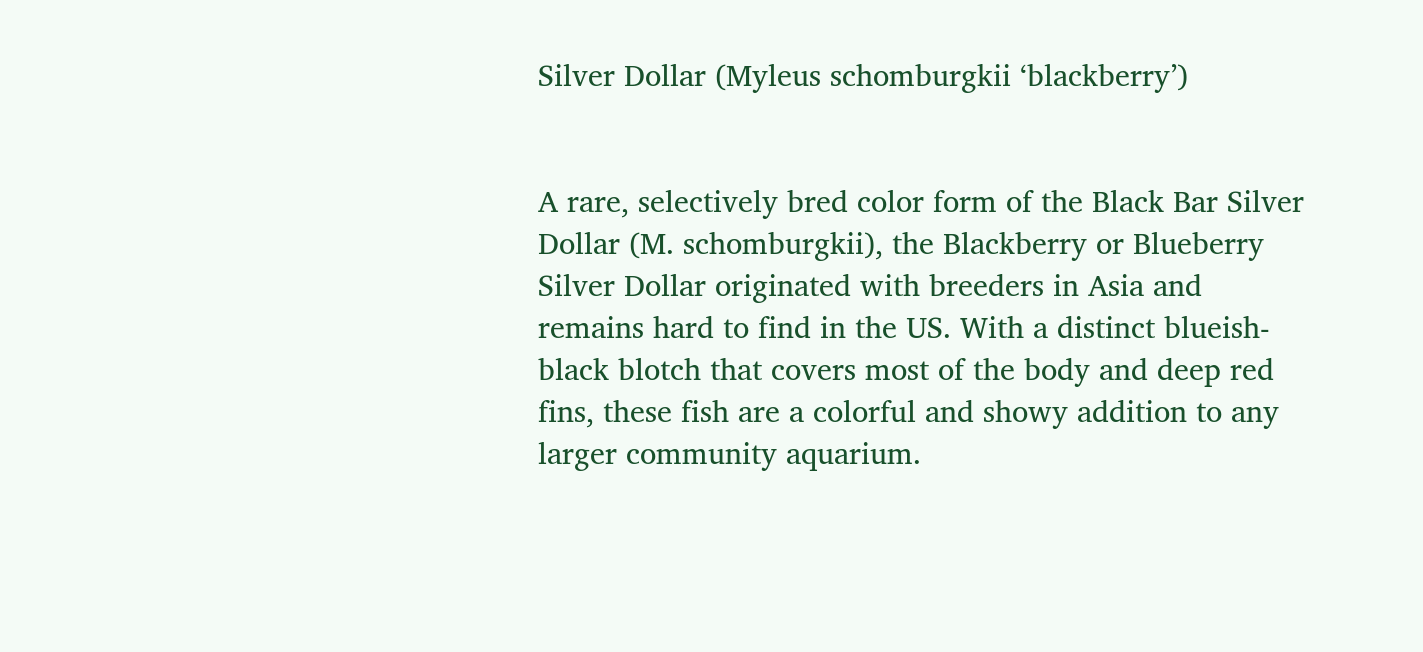Silver Dollar (Myleus schomburgkii ‘blackberry’)


A rare, selectively bred color form of the Black Bar Silver Dollar (M. schomburgkii), the Blackberry or Blueberry Silver Dollar originated with breeders in Asia and remains hard to find in the US. With a distinct blueish-black blotch that covers most of the body and deep red fins, these fish are a colorful and showy addition to any larger community aquarium.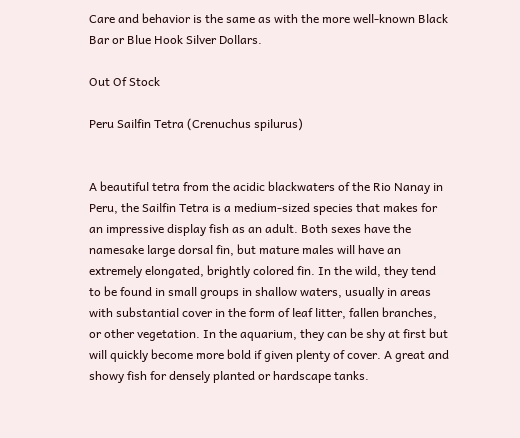Care and behavior is the same as with the more well-known Black Bar or Blue Hook Silver Dollars.

Out Of Stock

Peru Sailfin Tetra (Crenuchus spilurus)


A beautiful tetra from the acidic blackwaters of the Rio Nanay in Peru, the Sailfin Tetra is a medium-sized species that makes for an impressive display fish as an adult. Both sexes have the namesake large dorsal fin, but mature males will have an extremely elongated, brightly colored fin. In the wild, they tend to be found in small groups in shallow waters, usually in areas with substantial cover in the form of leaf litter, fallen branches, or other vegetation. In the aquarium, they can be shy at first but will quickly become more bold if given plenty of cover. A great and showy fish for densely planted or hardscape tanks.